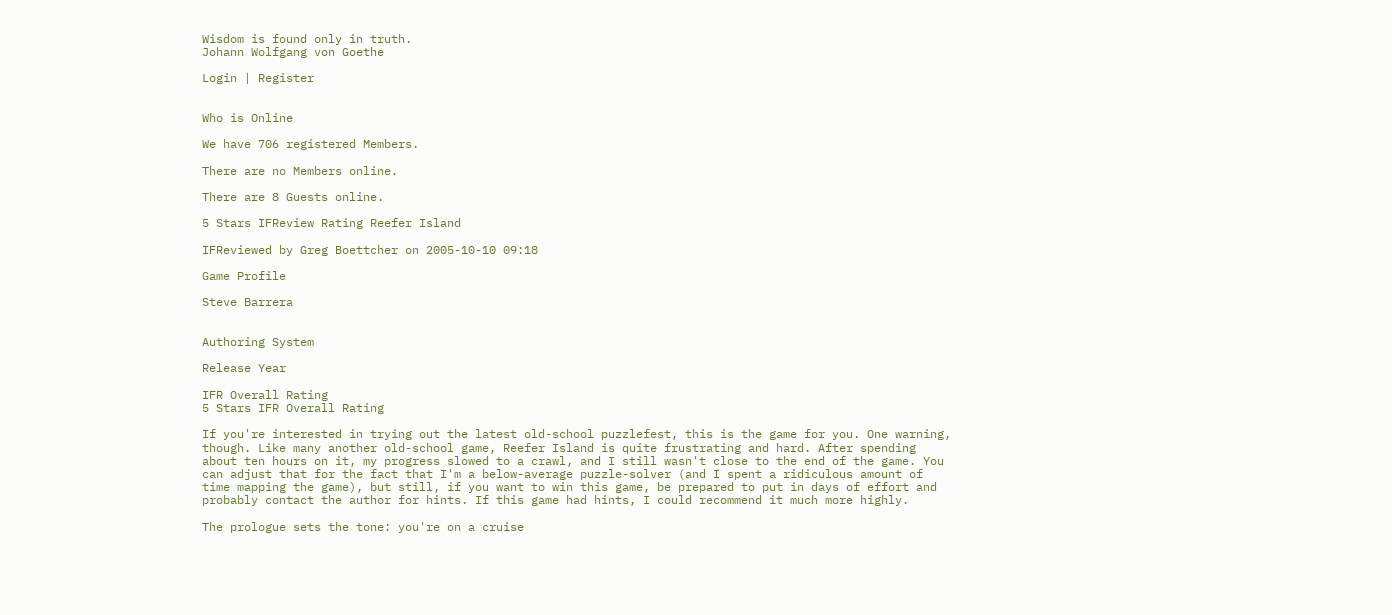Wisdom is found only in truth.
Johann Wolfgang von Goethe

Login | Register


Who is Online

We have 706 registered Members.

There are no Members online.

There are 8 Guests online.

5 Stars IFReview Rating Reefer Island

IFReviewed by Greg Boettcher on 2005-10-10 09:18

Game Profile

Steve Barrera


Authoring System

Release Year

IFR Overall Rating
5 Stars IFR Overall Rating

If you're interested in trying out the latest old-school puzzlefest, this is the game for you. One warning, though. Like many another old-school game, Reefer Island is quite frustrating and hard. After spending about ten hours on it, my progress slowed to a crawl, and I still wasn't close to the end of the game. You can adjust that for the fact that I'm a below-average puzzle-solver (and I spent a ridiculous amount of time mapping the game), but still, if you want to win this game, be prepared to put in days of effort and probably contact the author for hints. If this game had hints, I could recommend it much more highly.

The prologue sets the tone: you're on a cruise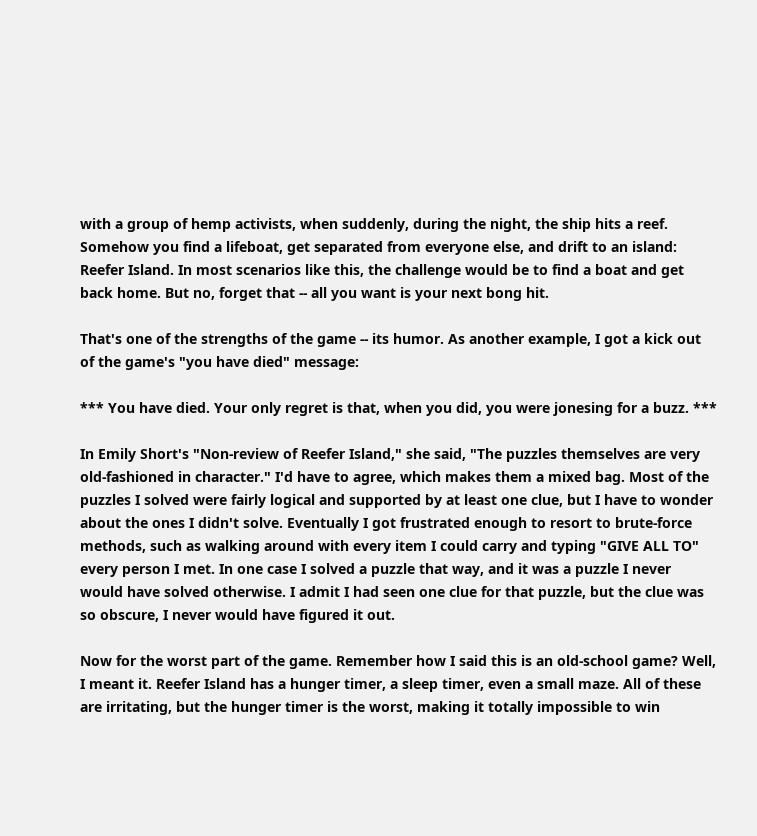with a group of hemp activists, when suddenly, during the night, the ship hits a reef. Somehow you find a lifeboat, get separated from everyone else, and drift to an island: Reefer Island. In most scenarios like this, the challenge would be to find a boat and get back home. But no, forget that -- all you want is your next bong hit.

That's one of the strengths of the game -- its humor. As another example, I got a kick out of the game's "you have died" message:

*** You have died. Your only regret is that, when you did, you were jonesing for a buzz. ***

In Emily Short's "Non-review of Reefer Island," she said, "The puzzles themselves are very old-fashioned in character." I'd have to agree, which makes them a mixed bag. Most of the puzzles I solved were fairly logical and supported by at least one clue, but I have to wonder about the ones I didn't solve. Eventually I got frustrated enough to resort to brute-force methods, such as walking around with every item I could carry and typing "GIVE ALL TO" every person I met. In one case I solved a puzzle that way, and it was a puzzle I never would have solved otherwise. I admit I had seen one clue for that puzzle, but the clue was so obscure, I never would have figured it out.

Now for the worst part of the game. Remember how I said this is an old-school game? Well, I meant it. Reefer Island has a hunger timer, a sleep timer, even a small maze. All of these are irritating, but the hunger timer is the worst, making it totally impossible to win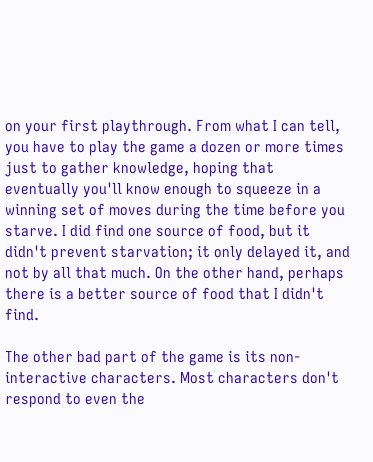on your first playthrough. From what I can tell, you have to play the game a dozen or more times just to gather knowledge, hoping that eventually you'll know enough to squeeze in a winning set of moves during the time before you starve. I did find one source of food, but it didn't prevent starvation; it only delayed it, and not by all that much. On the other hand, perhaps there is a better source of food that I didn't find.

The other bad part of the game is its non-interactive characters. Most characters don't respond to even the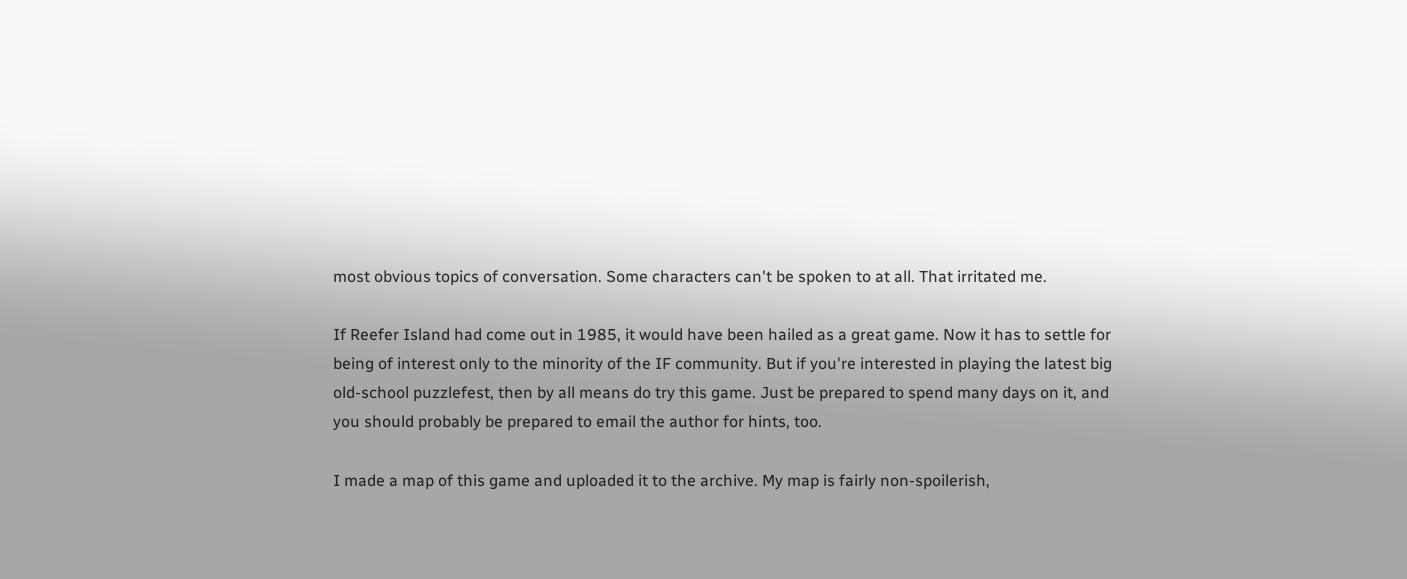most obvious topics of conversation. Some characters can't be spoken to at all. That irritated me.

If Reefer Island had come out in 1985, it would have been hailed as a great game. Now it has to settle for being of interest only to the minority of the IF community. But if you're interested in playing the latest big old-school puzzlefest, then by all means do try this game. Just be prepared to spend many days on it, and you should probably be prepared to email the author for hints, too.

I made a map of this game and uploaded it to the archive. My map is fairly non-spoilerish,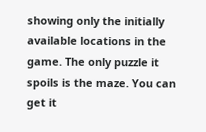showing only the initially available locations in the game. The only puzzle it spoils is the maze. You can get it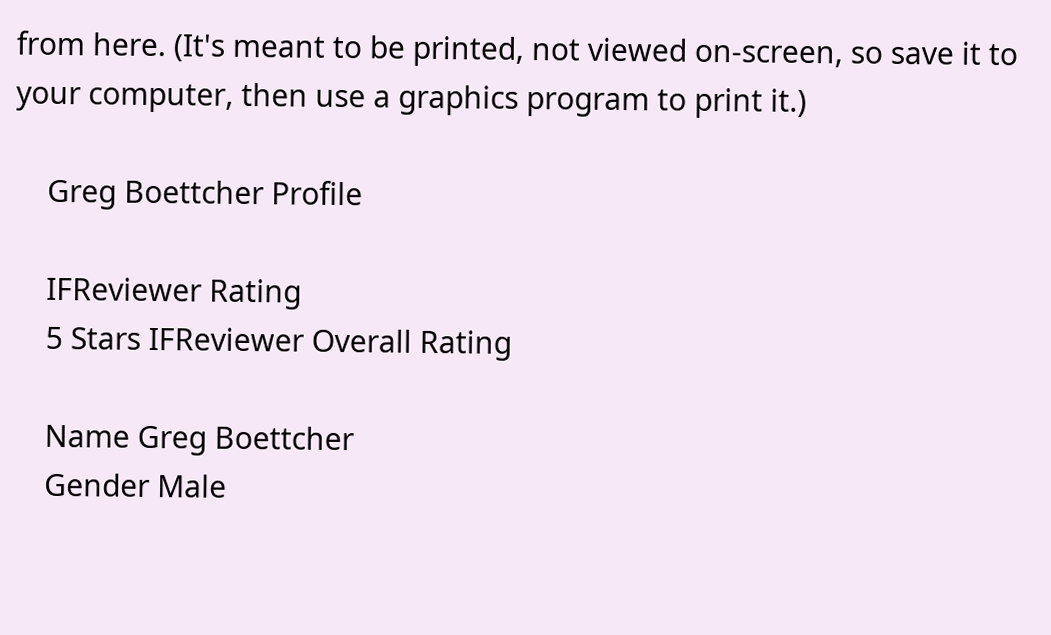from here. (It's meant to be printed, not viewed on-screen, so save it to your computer, then use a graphics program to print it.)

    Greg Boettcher Profile

    IFReviewer Rating
    5 Stars IFReviewer Overall Rating

    Name Greg Boettcher
    Gender Male